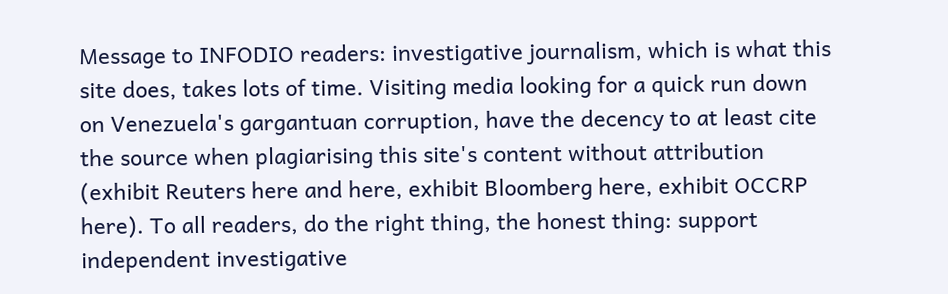Message to INFODIO readers: investigative journalism, which is what this site does, takes lots of time. Visiting media looking for a quick run down on Venezuela's gargantuan corruption, have the decency to at least cite the source when plagiarising this site's content without attribution (exhibit Reuters here and here, exhibit Bloomberg here, exhibit OCCRP here). To all readers, do the right thing, the honest thing: support independent investigative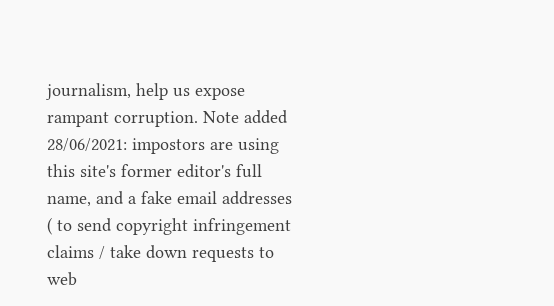journalism, help us expose rampant corruption. Note added 28/06/2021: impostors are using this site's former editor's full name, and a fake email addresses ( to send copyright infringement claims / take down requests to web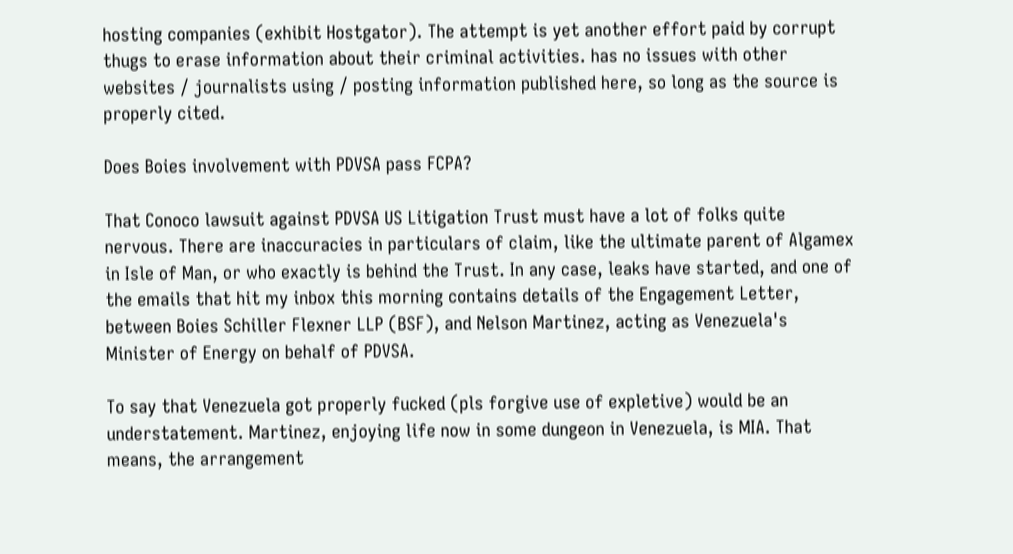hosting companies (exhibit Hostgator). The attempt is yet another effort paid by corrupt thugs to erase information about their criminal activities. has no issues with other websites / journalists using / posting information published here, so long as the source is properly cited.

Does Boies involvement with PDVSA pass FCPA?

That Conoco lawsuit against PDVSA US Litigation Trust must have a lot of folks quite nervous. There are inaccuracies in particulars of claim, like the ultimate parent of Algamex in Isle of Man, or who exactly is behind the Trust. In any case, leaks have started, and one of the emails that hit my inbox this morning contains details of the Engagement Letter, between Boies Schiller Flexner LLP (BSF), and Nelson Martinez, acting as Venezuela's Minister of Energy on behalf of PDVSA.

To say that Venezuela got properly fucked (pls forgive use of expletive) would be an understatement. Martinez, enjoying life now in some dungeon in Venezuela, is MIA. That means, the arrangement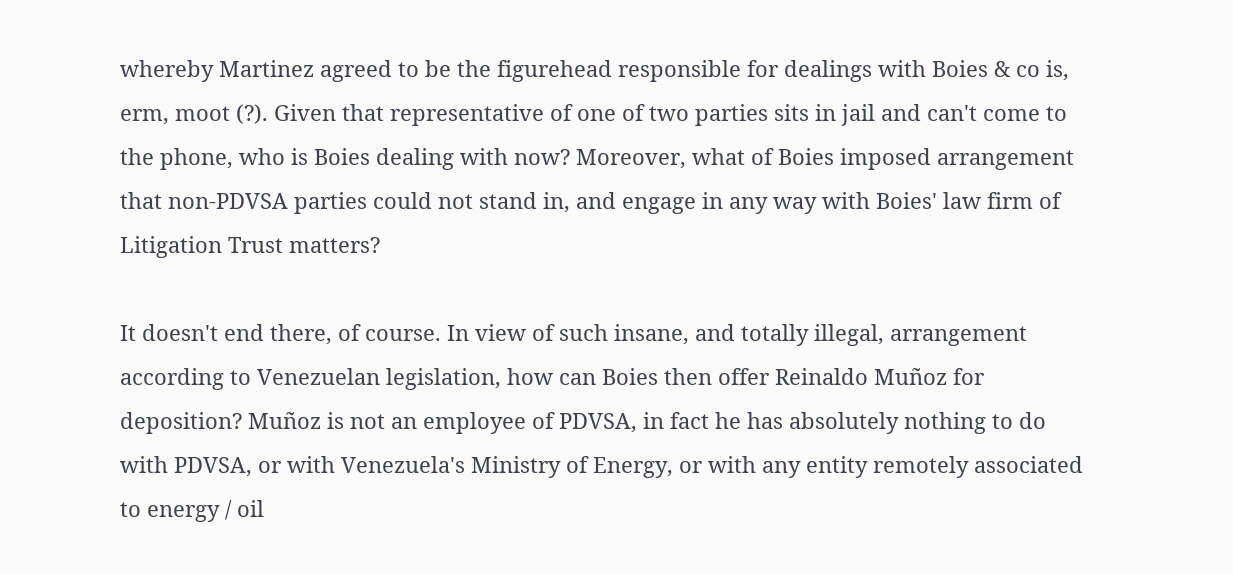whereby Martinez agreed to be the figurehead responsible for dealings with Boies & co is, erm, moot (?). Given that representative of one of two parties sits in jail and can't come to the phone, who is Boies dealing with now? Moreover, what of Boies imposed arrangement that non-PDVSA parties could not stand in, and engage in any way with Boies' law firm of Litigation Trust matters?

It doesn't end there, of course. In view of such insane, and totally illegal, arrangement according to Venezuelan legislation, how can Boies then offer Reinaldo Muñoz for deposition? Muñoz is not an employee of PDVSA, in fact he has absolutely nothing to do with PDVSA, or with Venezuela's Ministry of Energy, or with any entity remotely associated to energy / oil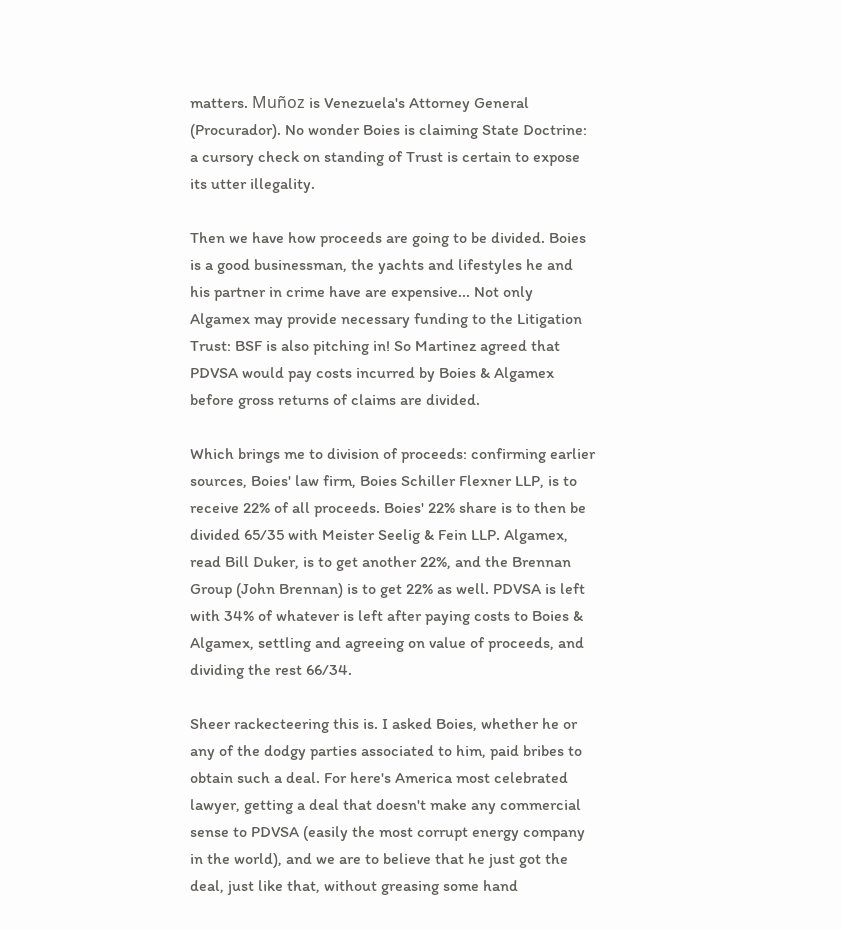matters. Muñoz is Venezuela's Attorney General (Procurador). No wonder Boies is claiming State Doctrine: a cursory check on standing of Trust is certain to expose its utter illegality.

Then we have how proceeds are going to be divided. Boies is a good businessman, the yachts and lifestyles he and his partner in crime have are expensive... Not only Algamex may provide necessary funding to the Litigation Trust: BSF is also pitching in! So Martinez agreed that PDVSA would pay costs incurred by Boies & Algamex before gross returns of claims are divided.

Which brings me to division of proceeds: confirming earlier sources, Boies' law firm, Boies Schiller Flexner LLP, is to receive 22% of all proceeds. Boies' 22% share is to then be divided 65/35 with Meister Seelig & Fein LLP. Algamex, read Bill Duker, is to get another 22%, and the Brennan Group (John Brennan) is to get 22% as well. PDVSA is left with 34% of whatever is left after paying costs to Boies & Algamex, settling and agreeing on value of proceeds, and dividing the rest 66/34.

Sheer rackecteering this is. I asked Boies, whether he or any of the dodgy parties associated to him, paid bribes to obtain such a deal. For here's America most celebrated lawyer, getting a deal that doesn't make any commercial sense to PDVSA (easily the most corrupt energy company in the world), and we are to believe that he just got the deal, just like that, without greasing some hand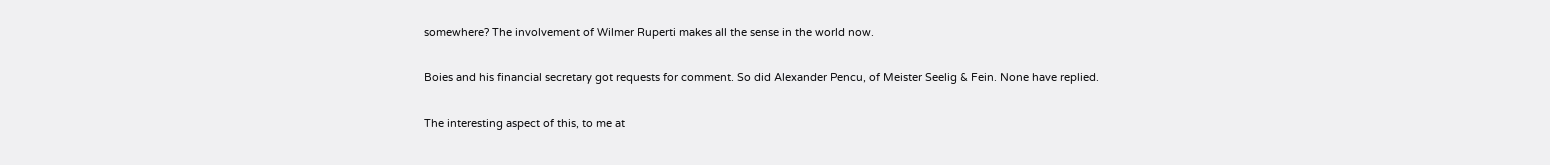somewhere? The involvement of Wilmer Ruperti makes all the sense in the world now.

Boies and his financial secretary got requests for comment. So did Alexander Pencu, of Meister Seelig & Fein. None have replied.

The interesting aspect of this, to me at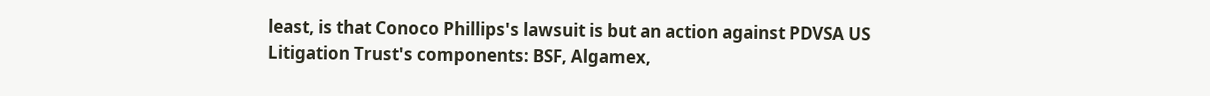least, is that Conoco Phillips's lawsuit is but an action against PDVSA US Litigation Trust's components: BSF, Algamex,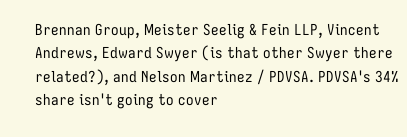Brennan Group, Meister Seelig & Fein LLP, Vincent Andrews, Edward Swyer (is that other Swyer there related?), and Nelson Martinez / PDVSA. PDVSA's 34% share isn't going to cover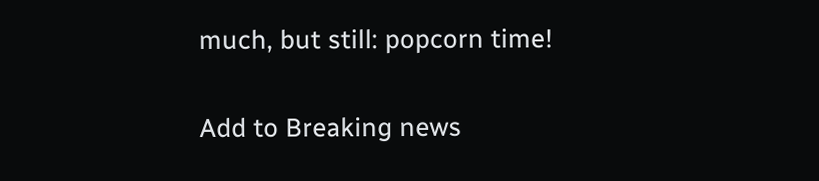much, but still: popcorn time!

Add to Breaking news